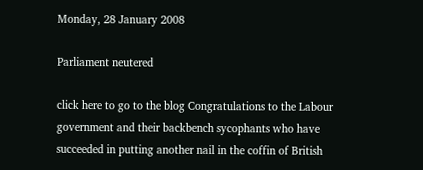Monday, 28 January 2008

Parliament neutered

click here to go to the blog Congratulations to the Labour government and their backbench sycophants who have succeeded in putting another nail in the coffin of British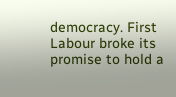democracy. First Labour broke its promise to hold a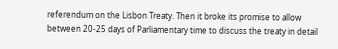referendum on the Lisbon Treaty. Then it broke its promise to allow between 20-25 days of Parliamentary time to discuss the treaty in detail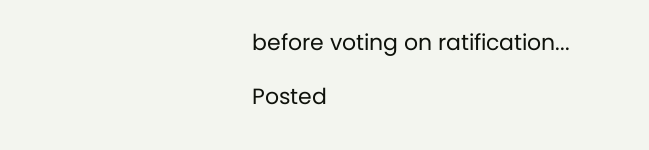before voting on ratification...

Posted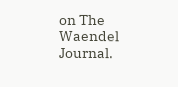on The Waendel Journal.